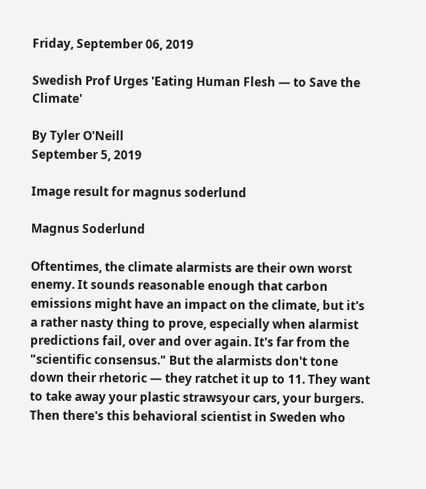Friday, September 06, 2019

Swedish Prof Urges 'Eating Human Flesh — to Save the Climate'

By Tyler O'Neill
September 5, 2019

Image result for magnus soderlund

Magnus Soderlund

Oftentimes, the climate alarmists are their own worst enemy. It sounds reasonable enough that carbon emissions might have an impact on the climate, but it's a rather nasty thing to prove, especially when alarmist predictions fail, over and over again. It's far from the "scientific consensus." But the alarmists don't tone down their rhetoric — they ratchet it up to 11. They want to take away your plastic strawsyour cars, your burgers. Then there's this behavioral scientist in Sweden who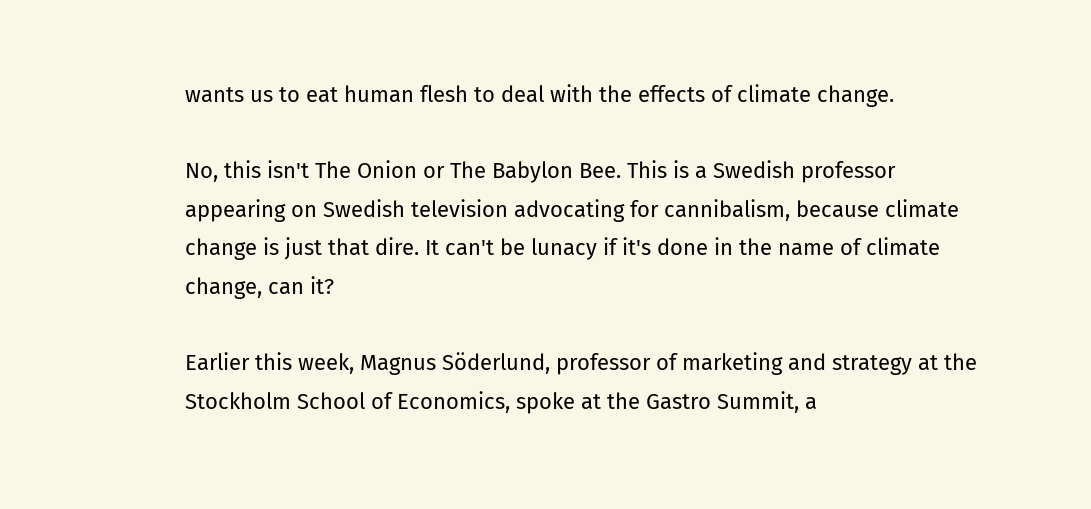wants us to eat human flesh to deal with the effects of climate change.

No, this isn't The Onion or The Babylon Bee. This is a Swedish professor appearing on Swedish television advocating for cannibalism, because climate change is just that dire. It can't be lunacy if it's done in the name of climate change, can it?

Earlier this week, Magnus Söderlund, professor of marketing and strategy at the Stockholm School of Economics, spoke at the Gastro Summit, a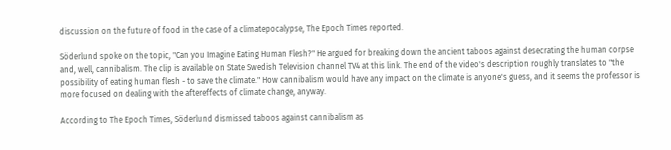discussion on the future of food in the case of a climatepocalypse, The Epoch Times reported.

Söderlund spoke on the topic, "Can you Imagine Eating Human Flesh?" He argued for breaking down the ancient taboos against desecrating the human corpse and, well, cannibalism. The clip is available on State Swedish Television channel TV4 at this link. The end of the video's description roughly translates to "the possibility of eating human flesh - to save the climate." How cannibalism would have any impact on the climate is anyone's guess, and it seems the professor is more focused on dealing with the aftereffects of climate change, anyway.

According to The Epoch Times, Söderlund dismissed taboos against cannibalism as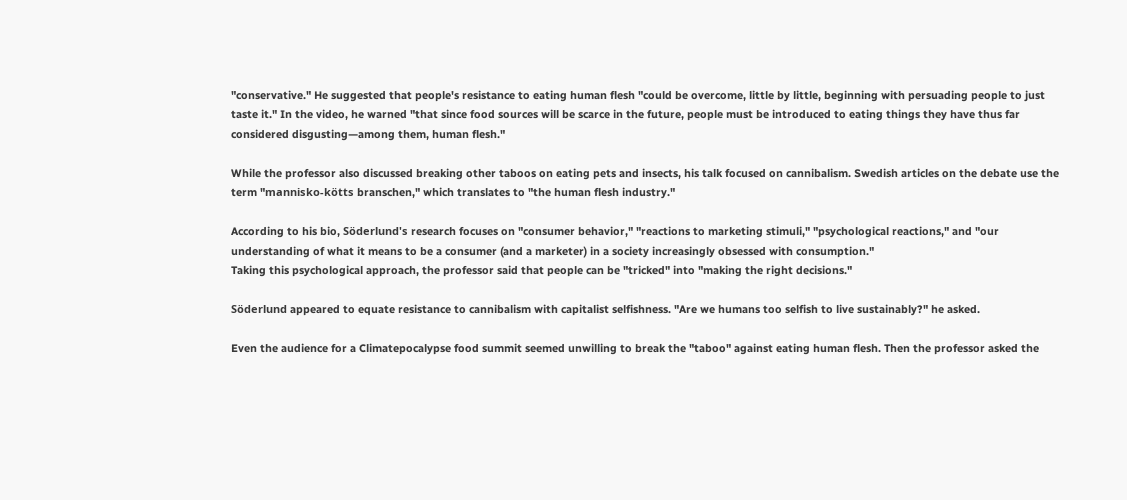"conservative." He suggested that people's resistance to eating human flesh "could be overcome, little by little, beginning with persuading people to just taste it." In the video, he warned "that since food sources will be scarce in the future, people must be introduced to eating things they have thus far considered disgusting—among them, human flesh."

While the professor also discussed breaking other taboos on eating pets and insects, his talk focused on cannibalism. Swedish articles on the debate use the term "mannisko-kötts branschen," which translates to "the human flesh industry."

According to his bio, Söderlund's research focuses on "consumer behavior," "reactions to marketing stimuli," "psychological reactions," and "our understanding of what it means to be a consumer (and a marketer) in a society increasingly obsessed with consumption."
Taking this psychological approach, the professor said that people can be "tricked" into "making the right decisions."

Söderlund appeared to equate resistance to cannibalism with capitalist selfishness. "Are we humans too selfish to live sustainably?" he asked.

Even the audience for a Climatepocalypse food summit seemed unwilling to break the "taboo" against eating human flesh. Then the professor asked the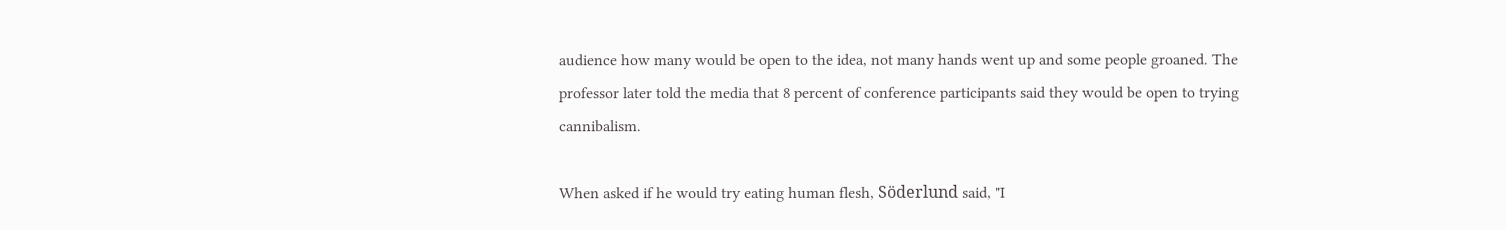audience how many would be open to the idea, not many hands went up and some people groaned. The professor later told the media that 8 percent of conference participants said they would be open to trying cannibalism.

When asked if he would try eating human flesh, Söderlund said, "I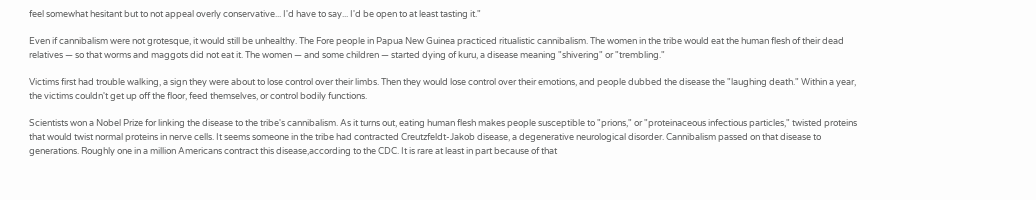feel somewhat hesitant but to not appeal overly conservative... I'd have to say... I'd be open to at least tasting it."

Even if cannibalism were not grotesque, it would still be unhealthy. The Fore people in Papua New Guinea practiced ritualistic cannibalism. The women in the tribe would eat the human flesh of their dead relatives — so that worms and maggots did not eat it. The women — and some children — started dying of kuru, a disease meaning "shivering" or "trembling."

Victims first had trouble walking, a sign they were about to lose control over their limbs. Then they would lose control over their emotions, and people dubbed the disease the "laughing death." Within a year, the victims couldn't get up off the floor, feed themselves, or control bodily functions.

Scientists won a Nobel Prize for linking the disease to the tribe's cannibalism. As it turns out, eating human flesh makes people susceptible to "prions," or "proteinaceous infectious particles," twisted proteins that would twist normal proteins in nerve cells. It seems someone in the tribe had contracted Creutzfeldt-Jakob disease, a degenerative neurological disorder. Cannibalism passed on that disease to generations. Roughly one in a million Americans contract this disease,according to the CDC. It is rare at least in part because of that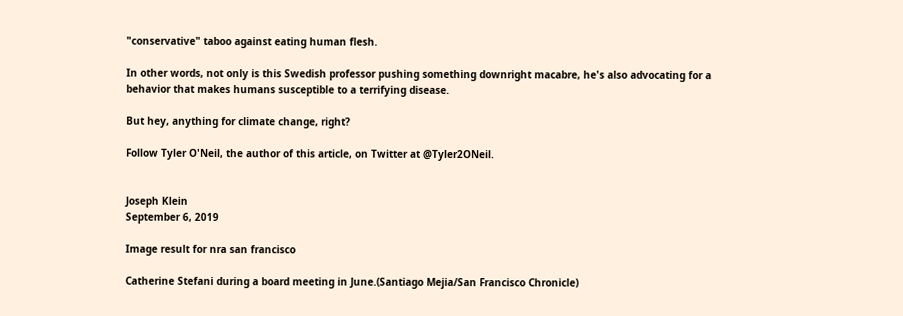"conservative" taboo against eating human flesh.

In other words, not only is this Swedish professor pushing something downright macabre, he's also advocating for a behavior that makes humans susceptible to a terrifying disease.

But hey, anything for climate change, right?

Follow Tyler O'Neil, the author of this article, on Twitter at @Tyler2ONeil.


Joseph Klein
September 6, 2019

Image result for nra san francisco

Catherine Stefani during a board meeting in June.(Santiago Mejia/San Francisco Chronicle)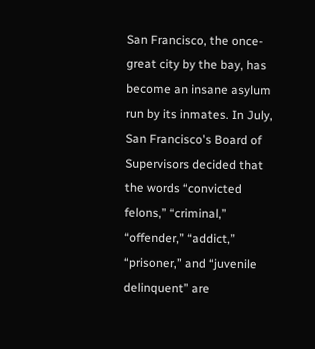San Francisco, the once-great city by the bay, has become an insane asylum run by its inmates. In July, San Francisco's Board of Supervisors decided that the words “convicted felons,” “criminal,” “offender,” “addict,” “prisoner,” and “juvenile delinquent” are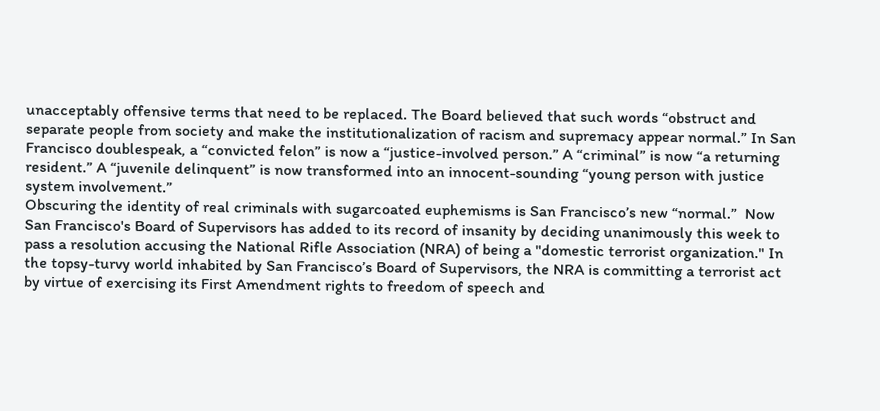unacceptably offensive terms that need to be replaced. The Board believed that such words “obstruct and separate people from society and make the institutionalization of racism and supremacy appear normal.” In San Francisco doublespeak, a “convicted felon” is now a “justice-involved person.” A “criminal” is now “a returning resident.” A “juvenile delinquent” is now transformed into an innocent-sounding “young person with justice system involvement.”
Obscuring the identity of real criminals with sugarcoated euphemisms is San Francisco’s new “normal.”  Now San Francisco's Board of Supervisors has added to its record of insanity by deciding unanimously this week to pass a resolution accusing the National Rifle Association (NRA) of being a "domestic terrorist organization." In the topsy-turvy world inhabited by San Francisco’s Board of Supervisors, the NRA is committing a terrorist act by virtue of exercising its First Amendment rights to freedom of speech and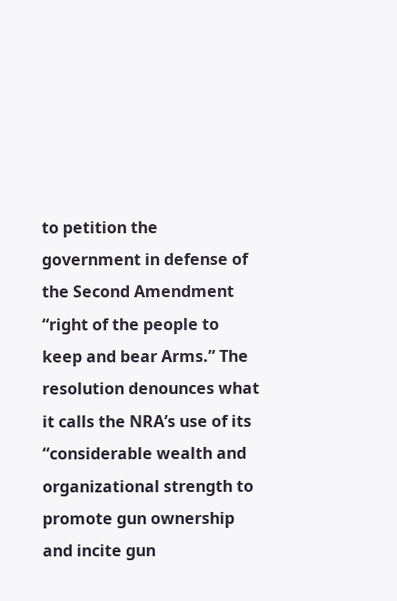to petition the government in defense of the Second Amendment “right of the people to keep and bear Arms.” The resolution denounces what it calls the NRA’s use of its “considerable wealth and organizational strength to promote gun ownership and incite gun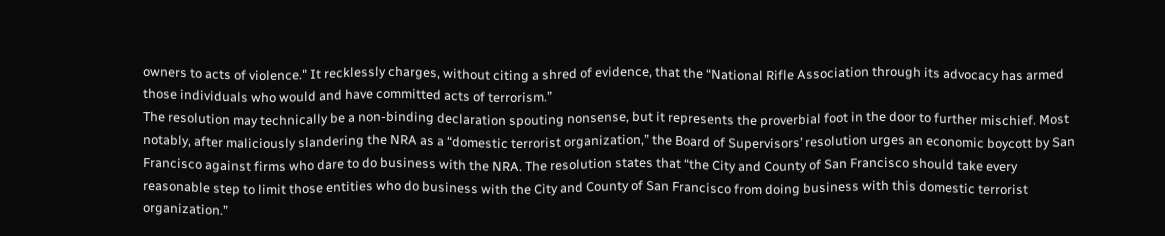owners to acts of violence." It recklessly charges, without citing a shred of evidence, that the “National Rifle Association through its advocacy has armed those individuals who would and have committed acts of terrorism.”
The resolution may technically be a non-binding declaration spouting nonsense, but it represents the proverbial foot in the door to further mischief. Most notably, after maliciously slandering the NRA as a “domestic terrorist organization,” the Board of Supervisors’ resolution urges an economic boycott by San Francisco against firms who dare to do business with the NRA. The resolution states that “the City and County of San Francisco should take every reasonable step to limit those entities who do business with the City and County of San Francisco from doing business with this domestic terrorist organization.”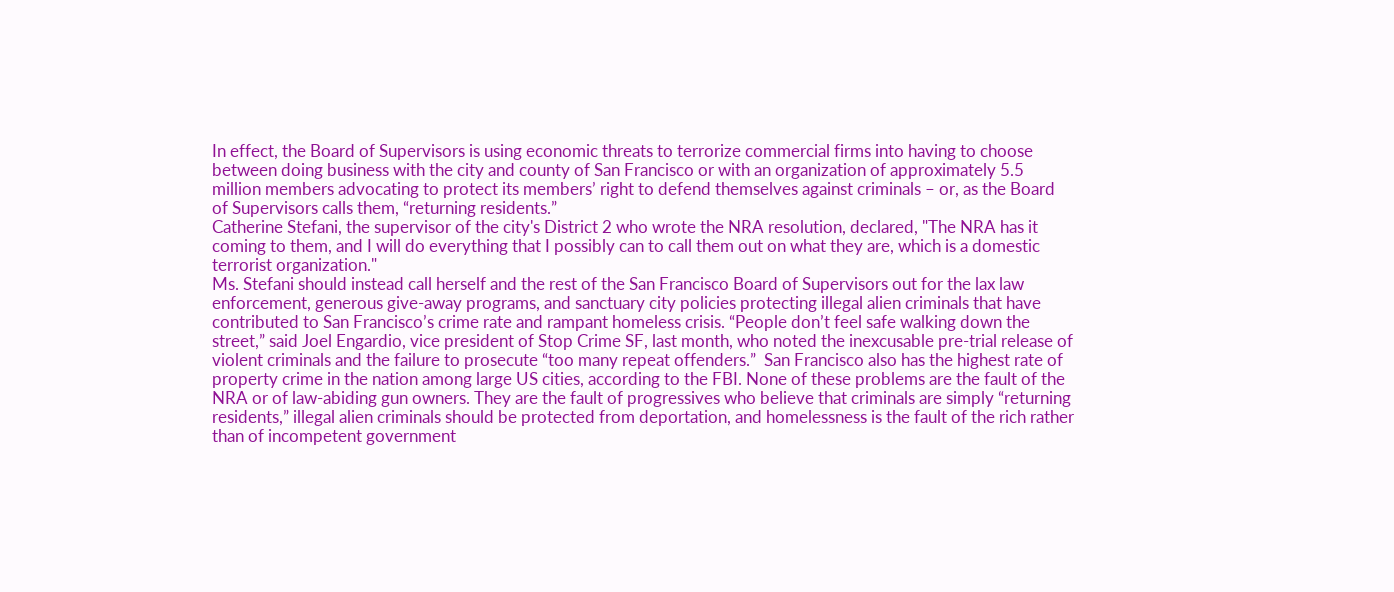In effect, the Board of Supervisors is using economic threats to terrorize commercial firms into having to choose between doing business with the city and county of San Francisco or with an organization of approximately 5.5 million members advocating to protect its members’ right to defend themselves against criminals – or, as the Board of Supervisors calls them, “returning residents.”
Catherine Stefani, the supervisor of the city's District 2 who wrote the NRA resolution, declared, "The NRA has it coming to them, and I will do everything that I possibly can to call them out on what they are, which is a domestic terrorist organization."
Ms. Stefani should instead call herself and the rest of the San Francisco Board of Supervisors out for the lax law enforcement, generous give-away programs, and sanctuary city policies protecting illegal alien criminals that have contributed to San Francisco’s crime rate and rampant homeless crisis. “People don’t feel safe walking down the street,” said Joel Engardio, vice president of Stop Crime SF, last month, who noted the inexcusable pre-trial release of violent criminals and the failure to prosecute “too many repeat offenders.”  San Francisco also has the highest rate of property crime in the nation among large US cities, according to the FBI. None of these problems are the fault of the NRA or of law-abiding gun owners. They are the fault of progressives who believe that criminals are simply “returning residents,” illegal alien criminals should be protected from deportation, and homelessness is the fault of the rich rather than of incompetent government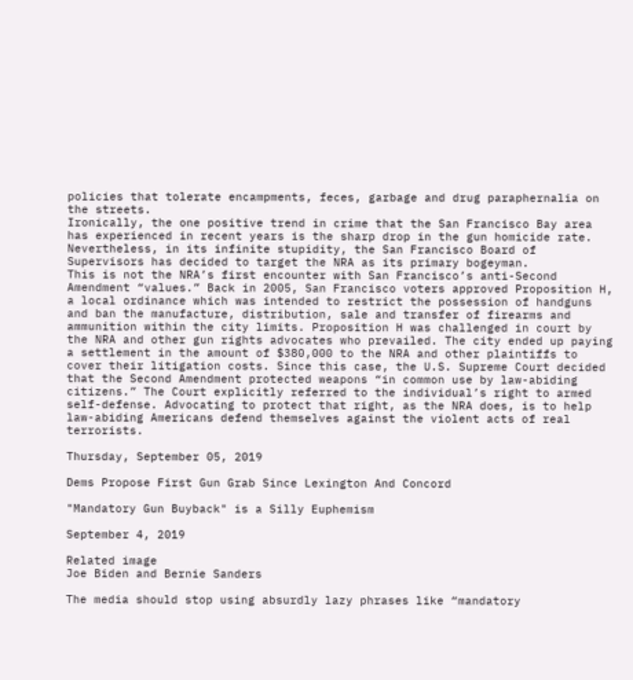policies that tolerate encampments, feces, garbage and drug paraphernalia on the streets.
Ironically, the one positive trend in crime that the San Francisco Bay area has experienced in recent years is the sharp drop in the gun homicide rate. Nevertheless, in its infinite stupidity, the San Francisco Board of Supervisors has decided to target the NRA as its primary bogeyman.
This is not the NRA’s first encounter with San Francisco’s anti-Second Amendment “values.” Back in 2005, San Francisco voters approved Proposition H, a local ordinance which was intended to restrict the possession of handguns and ban the manufacture, distribution, sale and transfer of firearms and ammunition within the city limits. Proposition H was challenged in court by the NRA and other gun rights advocates who prevailed. The city ended up paying a settlement in the amount of $380,000 to the NRA and other plaintiffs to cover their litigation costs. Since this case, the U.S. Supreme Court decided that the Second Amendment protected weapons “in common use by law-abiding citizens.” The Court explicitly referred to the individual’s right to armed self-defense. Advocating to protect that right, as the NRA does, is to help law-abiding Americans defend themselves against the violent acts of real terrorists.

Thursday, September 05, 2019

Dems Propose First Gun Grab Since Lexington And Concord

"Mandatory Gun Buyback" is a Silly Euphemism

September 4, 2019

Related image
Joe Biden and Bernie Sanders

The media should stop using absurdly lazy phrases like “mandatory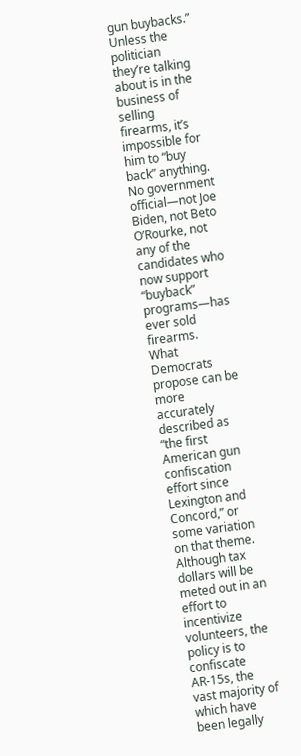gun buybacks.” Unless the politician they’re talking about is in the business of selling firearms, it’s impossible for him to “buy back” anything. No government official—not Joe Biden, not Beto O’Rourke, not any of the candidates who now support “buyback” programs—has ever sold firearms.
What Democrats propose can be more accurately described as “the first American gun confiscation effort since Lexington and Concord,” or some variation on that theme. Although tax dollars will be meted out in an effort to incentivize volunteers, the policy is to confiscate AR-15s, the vast majority of which have been legally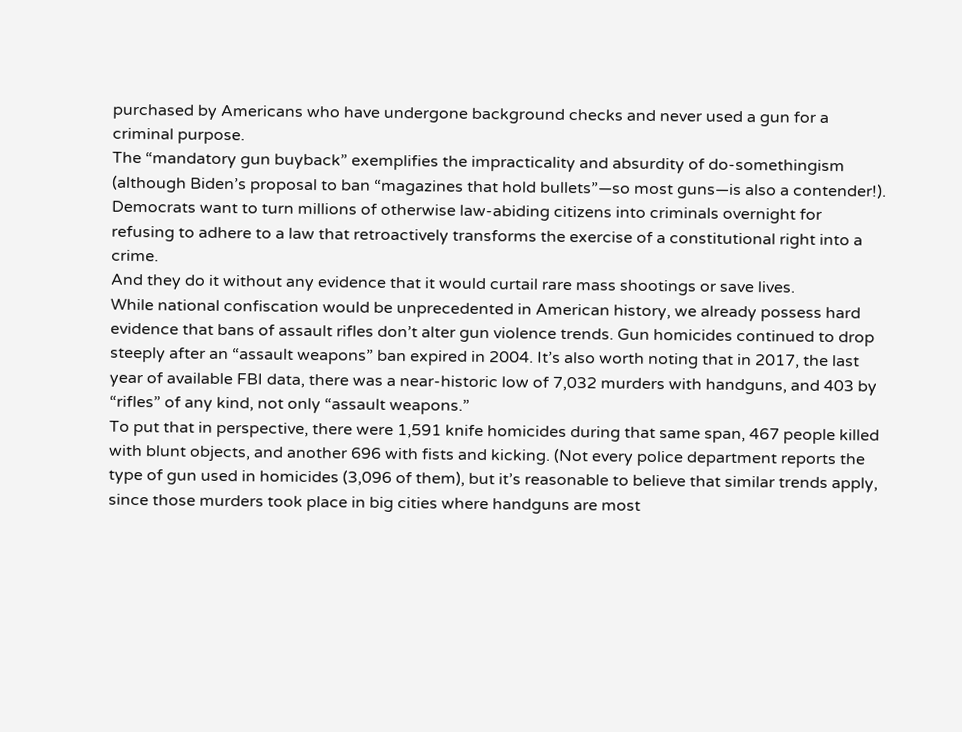purchased by Americans who have undergone background checks and never used a gun for a criminal purpose.
The “mandatory gun buyback” exemplifies the impracticality and absurdity of do-somethingism (although Biden’s proposal to ban “magazines that hold bullets”—so most guns—is also a contender!). Democrats want to turn millions of otherwise law-abiding citizens into criminals overnight for refusing to adhere to a law that retroactively transforms the exercise of a constitutional right into a crime.
And they do it without any evidence that it would curtail rare mass shootings or save lives.
While national confiscation would be unprecedented in American history, we already possess hard evidence that bans of assault rifles don’t alter gun violence trends. Gun homicides continued to drop steeply after an “assault weapons” ban expired in 2004. It’s also worth noting that in 2017, the last year of available FBI data, there was a near-historic low of 7,032 murders with handguns, and 403 by “rifles” of any kind, not only “assault weapons.”
To put that in perspective, there were 1,591 knife homicides during that same span, 467 people killed with blunt objects, and another 696 with fists and kicking. (Not every police department reports the type of gun used in homicides (3,096 of them), but it’s reasonable to believe that similar trends apply, since those murders took place in big cities where handguns are most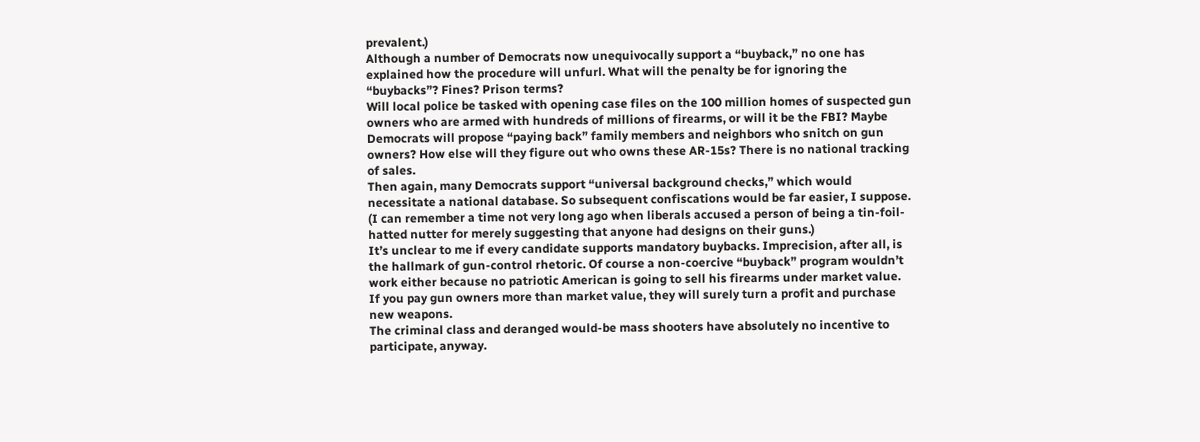prevalent.)
Although a number of Democrats now unequivocally support a “buyback,” no one has explained how the procedure will unfurl. What will the penalty be for ignoring the “buybacks”? Fines? Prison terms?
Will local police be tasked with opening case files on the 100 million homes of suspected gun owners who are armed with hundreds of millions of firearms, or will it be the FBI? Maybe Democrats will propose “paying back” family members and neighbors who snitch on gun owners? How else will they figure out who owns these AR-15s? There is no national tracking of sales.
Then again, many Democrats support “universal background checks,” which would necessitate a national database. So subsequent confiscations would be far easier, I suppose. (I can remember a time not very long ago when liberals accused a person of being a tin-foil-hatted nutter for merely suggesting that anyone had designs on their guns.)
It’s unclear to me if every candidate supports mandatory buybacks. Imprecision, after all, is the hallmark of gun-control rhetoric. Of course a non-coercive “buyback” program wouldn’t work either because no patriotic American is going to sell his firearms under market value. If you pay gun owners more than market value, they will surely turn a profit and purchase new weapons.
The criminal class and deranged would-be mass shooters have absolutely no incentive to participate, anyway.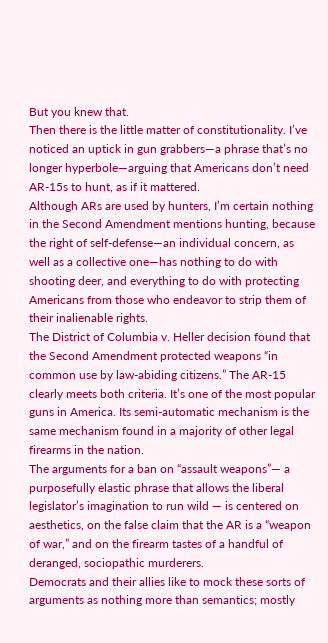But you knew that.
Then there is the little matter of constitutionality. I’ve noticed an uptick in gun grabbers—a phrase that’s no longer hyperbole—arguing that Americans don’t need AR-15s to hunt, as if it mattered.
Although ARs are used by hunters, I’m certain nothing in the Second Amendment mentions hunting, because the right of self-defense—an individual concern, as well as a collective one—has nothing to do with shooting deer, and everything to do with protecting Americans from those who endeavor to strip them of their inalienable rights.
The District of Columbia v. Heller decision found that the Second Amendment protected weapons “in common use by law-abiding citizens.” The AR-15 clearly meets both criteria. It’s one of the most popular guns in America. Its semi-automatic mechanism is the same mechanism found in a majority of other legal firearms in the nation.
The arguments for a ban on “assault weapons”— a purposefully elastic phrase that allows the liberal legislator’s imagination to run wild — is centered on aesthetics, on the false claim that the AR is a “weapon of war,” and on the firearm tastes of a handful of deranged, sociopathic murderers.
Democrats and their allies like to mock these sorts of arguments as nothing more than semantics; mostly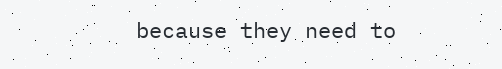because they need to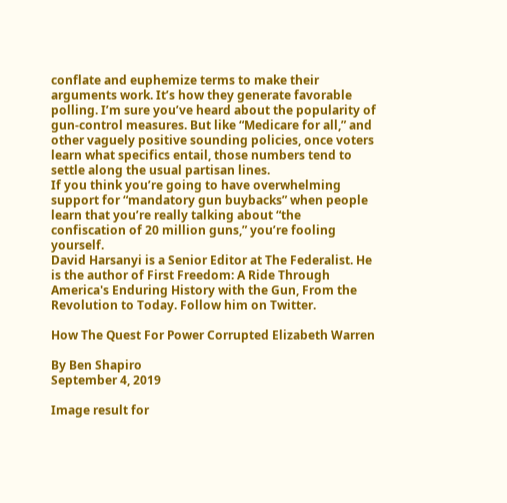conflate and euphemize terms to make their arguments work. It’s how they generate favorable polling. I’m sure you’ve heard about the popularity of gun-control measures. But like “Medicare for all,” and other vaguely positive sounding policies, once voters learn what specifics entail, those numbers tend to settle along the usual partisan lines.
If you think you’re going to have overwhelming support for “mandatory gun buybacks” when people learn that you’re really talking about “the confiscation of 20 million guns,” you’re fooling yourself.
David Harsanyi is a Senior Editor at The Federalist. He is the author of First Freedom: A Ride Through America's Enduring History with the Gun, From the Revolution to Today. Follow him on Twitter.

How The Quest For Power Corrupted Elizabeth Warren

By Ben Shapiro
September 4, 2019

Image result for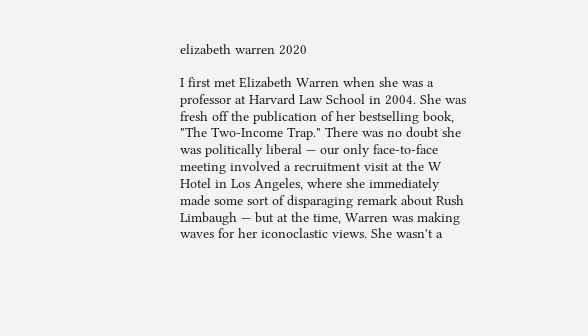elizabeth warren 2020

I first met Elizabeth Warren when she was a professor at Harvard Law School in 2004. She was fresh off the publication of her bestselling book, "The Two-Income Trap." There was no doubt she was politically liberal — our only face-to-face meeting involved a recruitment visit at the W Hotel in Los Angeles, where she immediately made some sort of disparaging remark about Rush Limbaugh — but at the time, Warren was making waves for her iconoclastic views. She wasn't a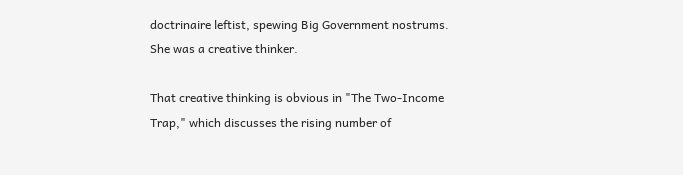doctrinaire leftist, spewing Big Government nostrums. She was a creative thinker.

That creative thinking is obvious in "The Two-Income Trap," which discusses the rising number of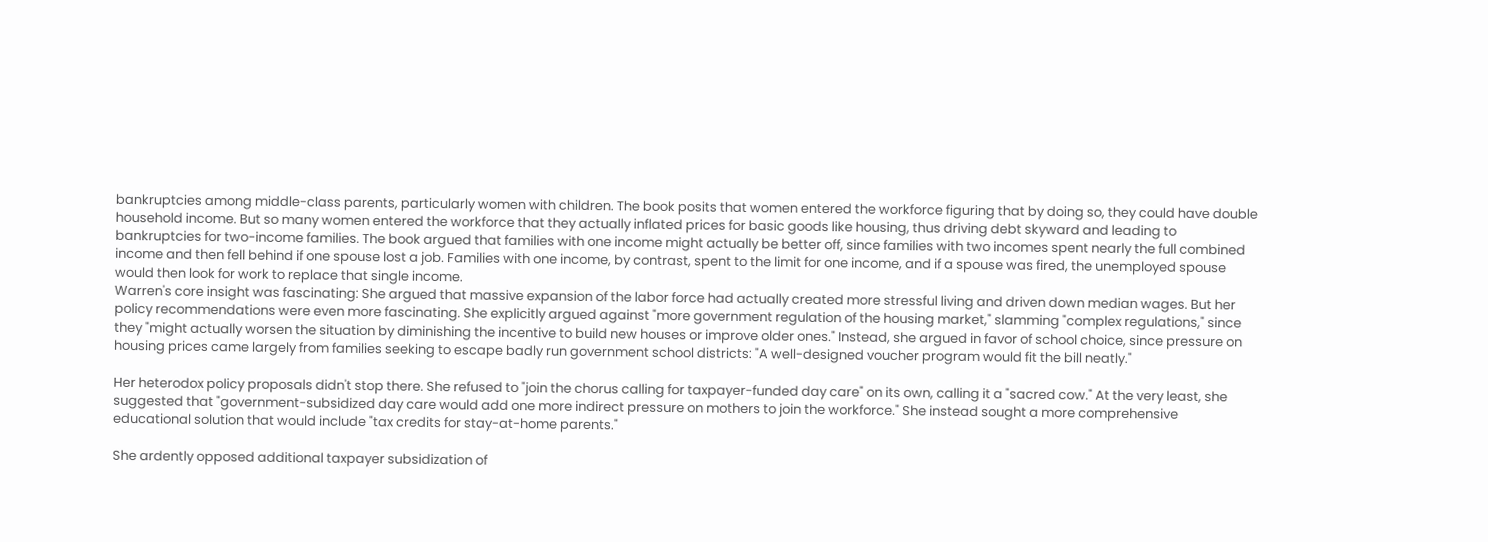bankruptcies among middle-class parents, particularly women with children. The book posits that women entered the workforce figuring that by doing so, they could have double household income. But so many women entered the workforce that they actually inflated prices for basic goods like housing, thus driving debt skyward and leading to bankruptcies for two-income families. The book argued that families with one income might actually be better off, since families with two incomes spent nearly the full combined income and then fell behind if one spouse lost a job. Families with one income, by contrast, spent to the limit for one income, and if a spouse was fired, the unemployed spouse would then look for work to replace that single income.
Warren's core insight was fascinating: She argued that massive expansion of the labor force had actually created more stressful living and driven down median wages. But her policy recommendations were even more fascinating. She explicitly argued against "more government regulation of the housing market," slamming "complex regulations," since they "might actually worsen the situation by diminishing the incentive to build new houses or improve older ones." Instead, she argued in favor of school choice, since pressure on housing prices came largely from families seeking to escape badly run government school districts: "A well-designed voucher program would fit the bill neatly."

Her heterodox policy proposals didn't stop there. She refused to "join the chorus calling for taxpayer-funded day care" on its own, calling it a "sacred cow." At the very least, she suggested that "government-subsidized day care would add one more indirect pressure on mothers to join the workforce." She instead sought a more comprehensive educational solution that would include "tax credits for stay-at-home parents."

She ardently opposed additional taxpayer subsidization of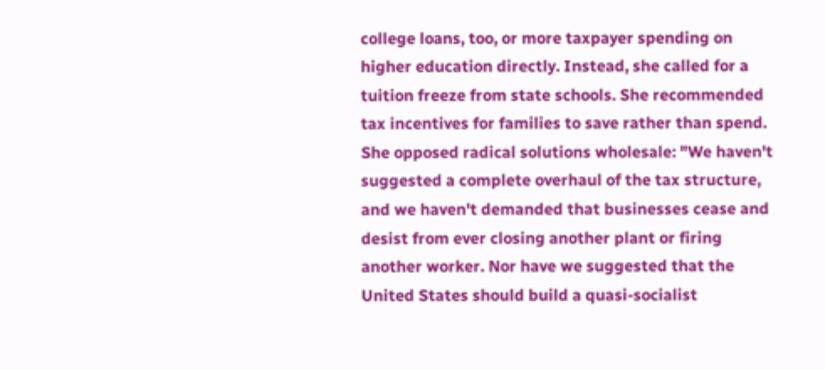college loans, too, or more taxpayer spending on higher education directly. Instead, she called for a tuition freeze from state schools. She recommended tax incentives for families to save rather than spend. She opposed radical solutions wholesale: "We haven't suggested a complete overhaul of the tax structure, and we haven't demanded that businesses cease and desist from ever closing another plant or firing another worker. Nor have we suggested that the United States should build a quasi-socialist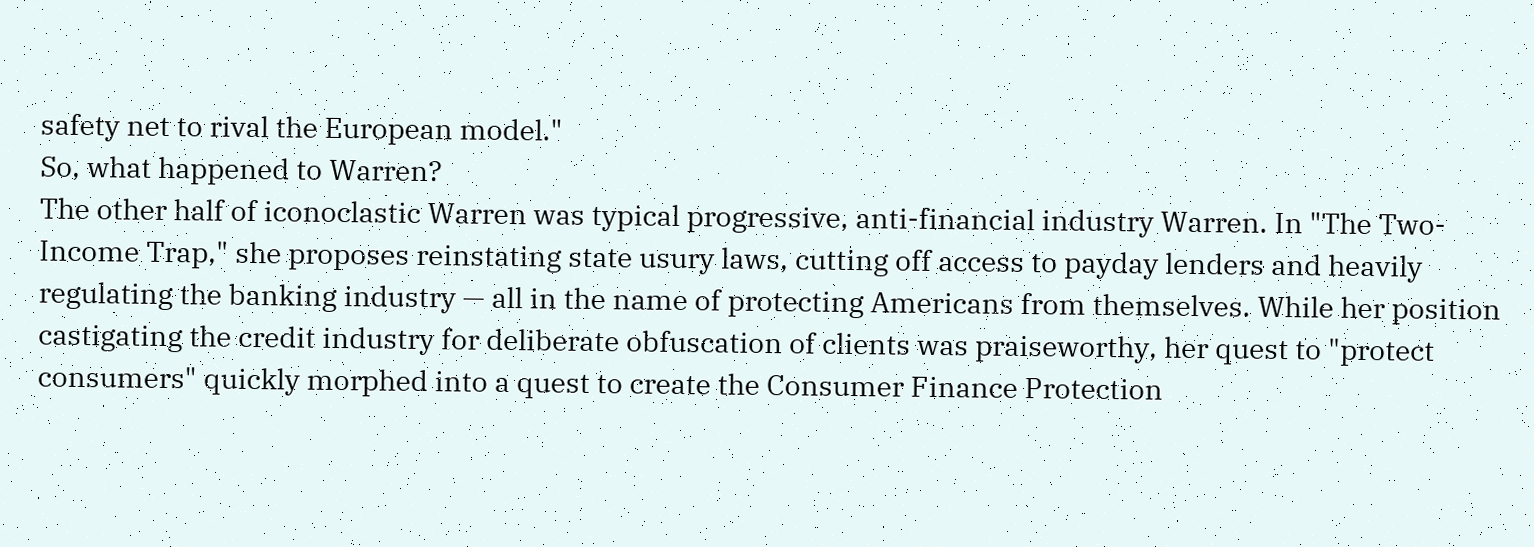safety net to rival the European model."
So, what happened to Warren?
The other half of iconoclastic Warren was typical progressive, anti-financial industry Warren. In "The Two-Income Trap," she proposes reinstating state usury laws, cutting off access to payday lenders and heavily regulating the banking industry — all in the name of protecting Americans from themselves. While her position castigating the credit industry for deliberate obfuscation of clients was praiseworthy, her quest to "protect consumers" quickly morphed into a quest to create the Consumer Finance Protection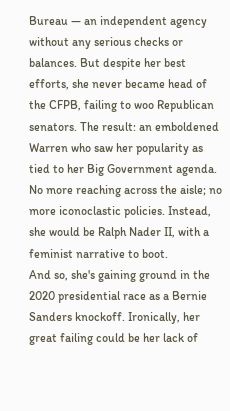Bureau — an independent agency without any serious checks or balances. But despite her best efforts, she never became head of the CFPB, failing to woo Republican senators. The result: an emboldened Warren who saw her popularity as tied to her Big Government agenda. No more reaching across the aisle; no more iconoclastic policies. Instead, she would be Ralph Nader II, with a feminist narrative to boot.
And so, she's gaining ground in the 2020 presidential race as a Bernie Sanders knockoff. Ironically, her great failing could be her lack of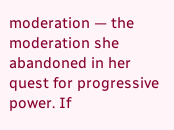moderation — the moderation she abandoned in her quest for progressive power. If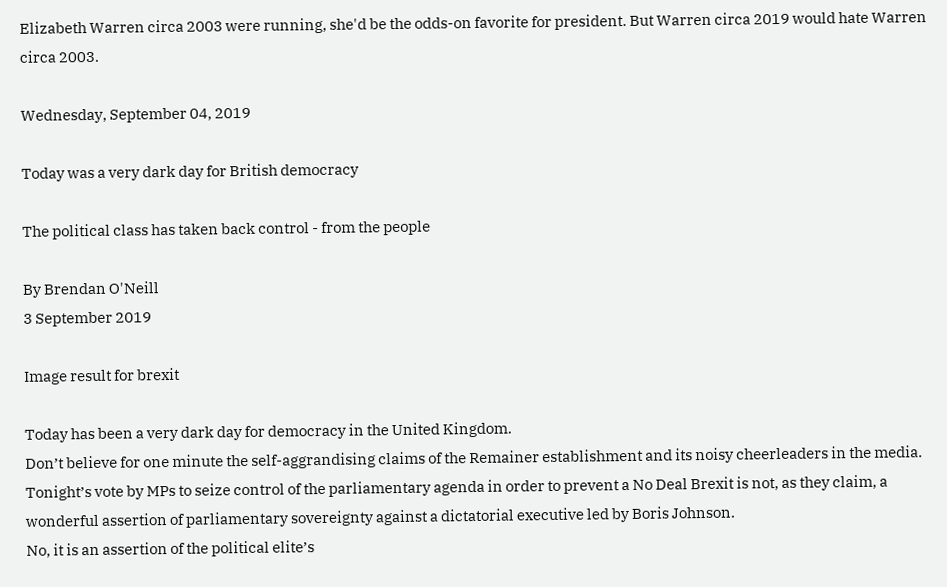Elizabeth Warren circa 2003 were running, she'd be the odds-on favorite for president. But Warren circa 2019 would hate Warren circa 2003.

Wednesday, September 04, 2019

Today was a very dark day for British democracy

The political class has taken back control - from the people

By Brendan O'Neill
3 September 2019

Image result for brexit

Today has been a very dark day for democracy in the United Kingdom.
Don’t believe for one minute the self-aggrandising claims of the Remainer establishment and its noisy cheerleaders in the media. Tonight’s vote by MPs to seize control of the parliamentary agenda in order to prevent a No Deal Brexit is not, as they claim, a wonderful assertion of parliamentary sovereignty against a dictatorial executive led by Boris Johnson.
No, it is an assertion of the political elite’s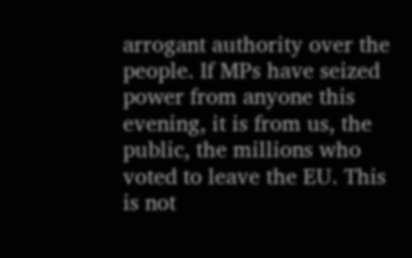arrogant authority over the people. If MPs have seized power from anyone this evening, it is from us, the public, the millions who voted to leave the EU. This is not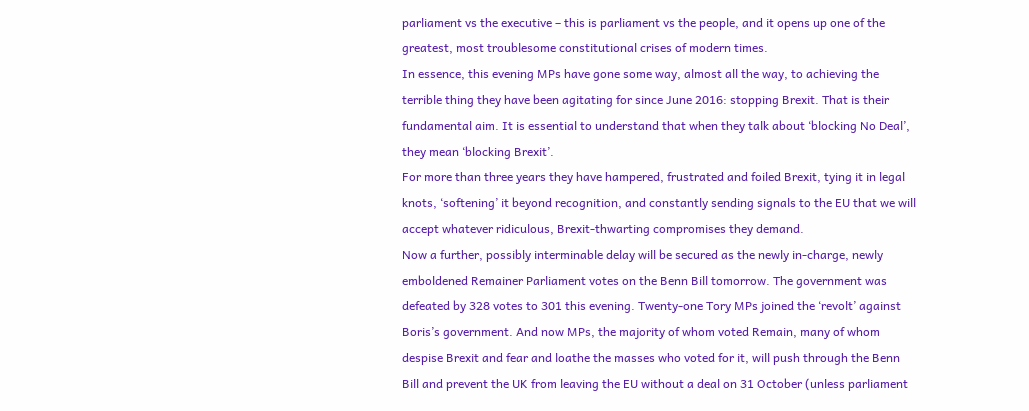parliament vs the executive – this is parliament vs the people, and it opens up one of the greatest, most troublesome constitutional crises of modern times.
In essence, this evening MPs have gone some way, almost all the way, to achieving the terrible thing they have been agitating for since June 2016: stopping Brexit. That is their fundamental aim. It is essential to understand that when they talk about ‘blocking No Deal’, they mean ‘blocking Brexit’.
For more than three years they have hampered, frustrated and foiled Brexit, tying it in legal knots, ‘softening’ it beyond recognition, and constantly sending signals to the EU that we will accept whatever ridiculous, Brexit-thwarting compromises they demand.
Now a further, possibly interminable delay will be secured as the newly in-charge, newly emboldened Remainer Parliament votes on the Benn Bill tomorrow. The government was defeated by 328 votes to 301 this evening. Twenty-one Tory MPs joined the ‘revolt’ against Boris’s government. And now MPs, the majority of whom voted Remain, many of whom despise Brexit and fear and loathe the masses who voted for it, will push through the Benn Bill and prevent the UK from leaving the EU without a deal on 31 October (unless parliament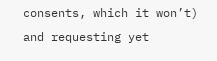consents, which it won’t) and requesting yet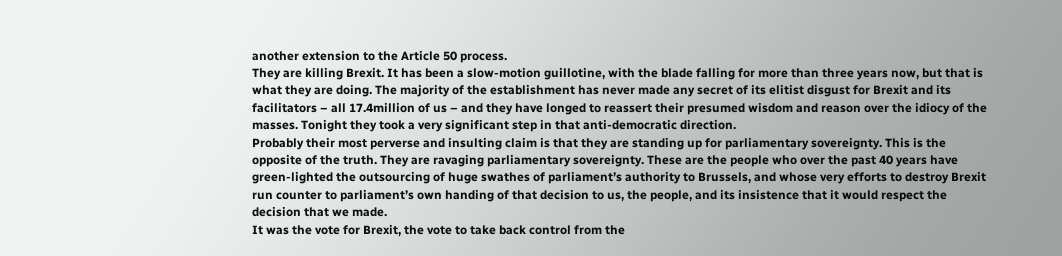another extension to the Article 50 process.
They are killing Brexit. It has been a slow-motion guillotine, with the blade falling for more than three years now, but that is what they are doing. The majority of the establishment has never made any secret of its elitist disgust for Brexit and its facilitators – all 17.4million of us – and they have longed to reassert their presumed wisdom and reason over the idiocy of the masses. Tonight they took a very significant step in that anti-democratic direction.
Probably their most perverse and insulting claim is that they are standing up for parliamentary sovereignty. This is the opposite of the truth. They are ravaging parliamentary sovereignty. These are the people who over the past 40 years have green-lighted the outsourcing of huge swathes of parliament’s authority to Brussels, and whose very efforts to destroy Brexit run counter to parliament’s own handing of that decision to us, the people, and its insistence that it would respect the decision that we made.
It was the vote for Brexit, the vote to take back control from the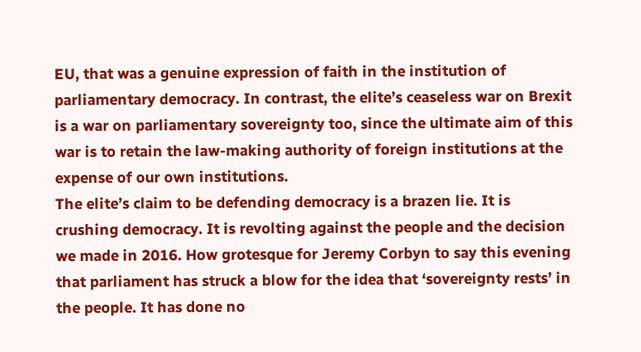EU, that was a genuine expression of faith in the institution of parliamentary democracy. In contrast, the elite’s ceaseless war on Brexit is a war on parliamentary sovereignty too, since the ultimate aim of this war is to retain the law-making authority of foreign institutions at the expense of our own institutions.
The elite’s claim to be defending democracy is a brazen lie. It is crushing democracy. It is revolting against the people and the decision we made in 2016. How grotesque for Jeremy Corbyn to say this evening that parliament has struck a blow for the idea that ‘sovereignty rests’ in the people. It has done no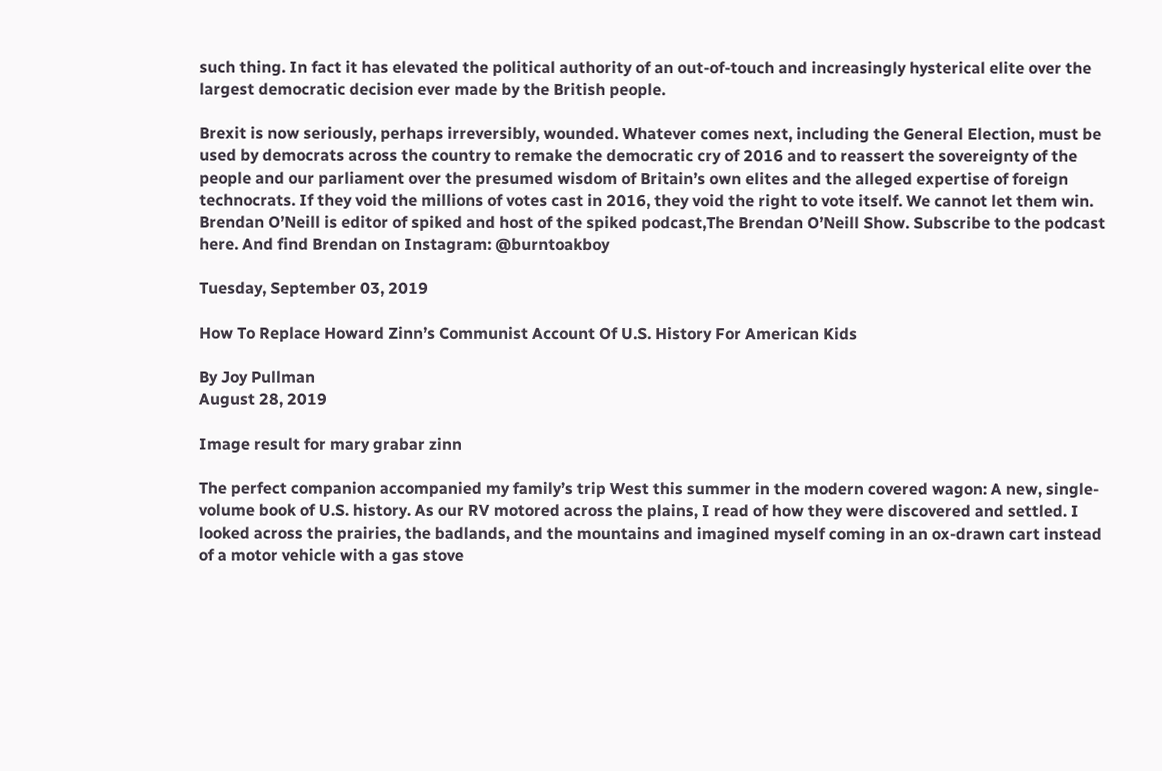such thing. In fact it has elevated the political authority of an out-of-touch and increasingly hysterical elite over the largest democratic decision ever made by the British people.

Brexit is now seriously, perhaps irreversibly, wounded. Whatever comes next, including the General Election, must be used by democrats across the country to remake the democratic cry of 2016 and to reassert the sovereignty of the people and our parliament over the presumed wisdom of Britain’s own elites and the alleged expertise of foreign technocrats. If they void the millions of votes cast in 2016, they void the right to vote itself. We cannot let them win.
Brendan O’Neill is editor of spiked and host of the spiked podcast,The Brendan O’Neill Show. Subscribe to the podcast here. And find Brendan on Instagram: @burntoakboy

Tuesday, September 03, 2019

How To Replace Howard Zinn’s Communist Account Of U.S. History For American Kids

By Joy Pullman
August 28, 2019

Image result for mary grabar zinn

The perfect companion accompanied my family’s trip West this summer in the modern covered wagon: A new, single-volume book of U.S. history. As our RV motored across the plains, I read of how they were discovered and settled. I looked across the prairies, the badlands, and the mountains and imagined myself coming in an ox-drawn cart instead of a motor vehicle with a gas stove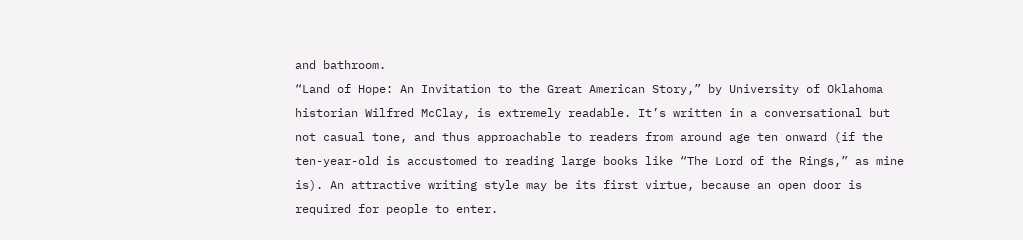and bathroom.
“Land of Hope: An Invitation to the Great American Story,” by University of Oklahoma historian Wilfred McClay, is extremely readable. It’s written in a conversational but not casual tone, and thus approachable to readers from around age ten onward (if the ten-year-old is accustomed to reading large books like “The Lord of the Rings,” as mine is). An attractive writing style may be its first virtue, because an open door is required for people to enter.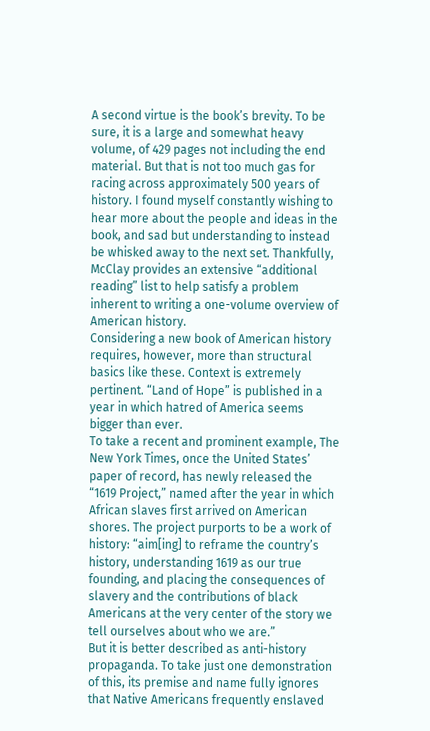A second virtue is the book’s brevity. To be sure, it is a large and somewhat heavy volume, of 429 pages not including the end material. But that is not too much gas for racing across approximately 500 years of history. I found myself constantly wishing to hear more about the people and ideas in the book, and sad but understanding to instead be whisked away to the next set. Thankfully, McClay provides an extensive “additional reading” list to help satisfy a problem inherent to writing a one-volume overview of American history.
Considering a new book of American history requires, however, more than structural basics like these. Context is extremely pertinent. “Land of Hope” is published in a year in which hatred of America seems bigger than ever.
To take a recent and prominent example, The New York Times, once the United States’ paper of record, has newly released the “1619 Project,” named after the year in which African slaves first arrived on American shores. The project purports to be a work of history: “aim[ing] to reframe the country’s history, understanding 1619 as our true founding, and placing the consequences of slavery and the contributions of black Americans at the very center of the story we tell ourselves about who we are.”
But it is better described as anti-history propaganda. To take just one demonstration of this, its premise and name fully ignores that Native Americans frequently enslaved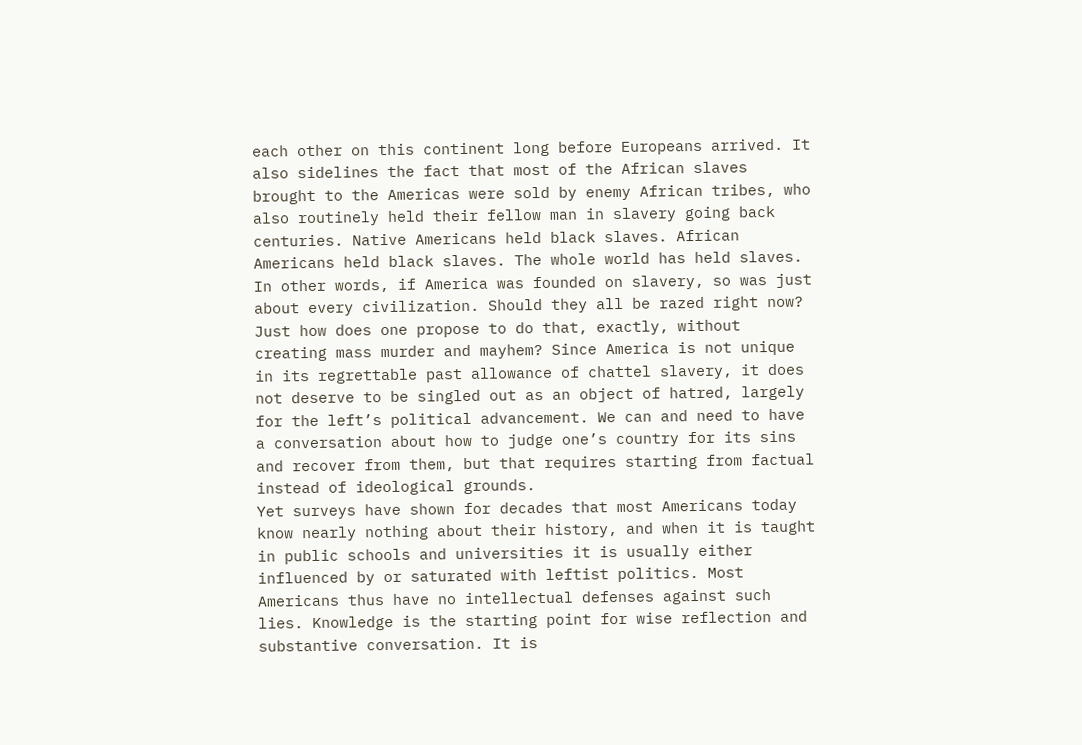each other on this continent long before Europeans arrived. It also sidelines the fact that most of the African slaves brought to the Americas were sold by enemy African tribes, who also routinely held their fellow man in slavery going back centuries. Native Americans held black slaves. African Americans held black slaves. The whole world has held slaves.
In other words, if America was founded on slavery, so was just about every civilization. Should they all be razed right now? Just how does one propose to do that, exactly, without creating mass murder and mayhem? Since America is not unique in its regrettable past allowance of chattel slavery, it does not deserve to be singled out as an object of hatred, largely for the left’s political advancement. We can and need to have a conversation about how to judge one’s country for its sins and recover from them, but that requires starting from factual instead of ideological grounds.
Yet surveys have shown for decades that most Americans today know nearly nothing about their history, and when it is taught in public schools and universities it is usually either influenced by or saturated with leftist politics. Most Americans thus have no intellectual defenses against such lies. Knowledge is the starting point for wise reflection and substantive conversation. It is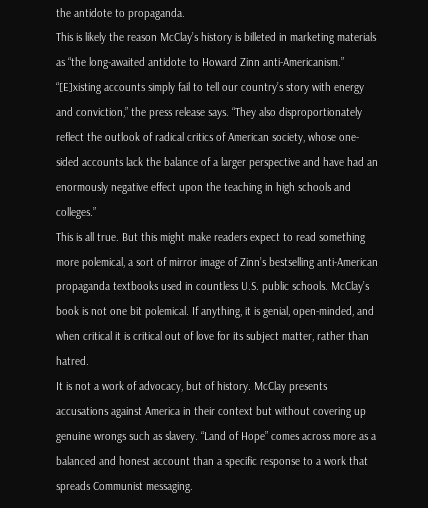the antidote to propaganda.
This is likely the reason McClay’s history is billeted in marketing materials as “the long-awaited antidote to Howard Zinn anti-Americanism.” “[E]xisting accounts simply fail to tell our country’s story with energy and conviction,” the press release says. “They also disproportionately reflect the outlook of radical critics of American society, whose one-sided accounts lack the balance of a larger perspective and have had an enormously negative effect upon the teaching in high schools and colleges.”
This is all true. But this might make readers expect to read something more polemical, a sort of mirror image of Zinn’s bestselling anti-American propaganda textbooks used in countless U.S. public schools. McClay’s book is not one bit polemical. If anything, it is genial, open-minded, and when critical it is critical out of love for its subject matter, rather than hatred.
It is not a work of advocacy, but of history. McClay presents accusations against America in their context but without covering up genuine wrongs such as slavery. “Land of Hope” comes across more as a balanced and honest account than a specific response to a work that spreads Communist messaging.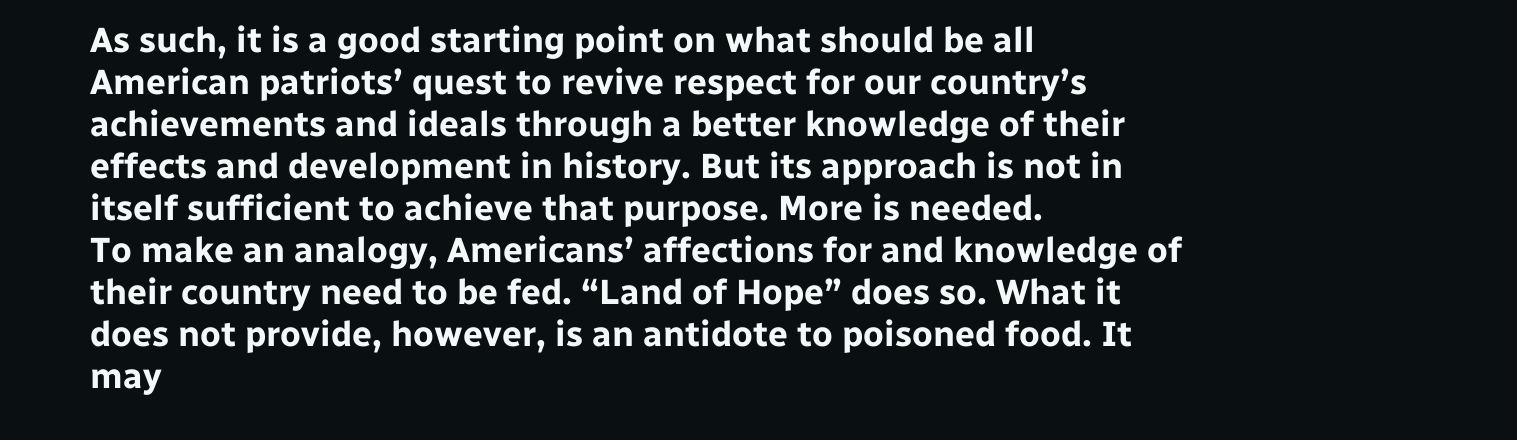As such, it is a good starting point on what should be all American patriots’ quest to revive respect for our country’s achievements and ideals through a better knowledge of their effects and development in history. But its approach is not in itself sufficient to achieve that purpose. More is needed.
To make an analogy, Americans’ affections for and knowledge of their country need to be fed. “Land of Hope” does so. What it does not provide, however, is an antidote to poisoned food. It may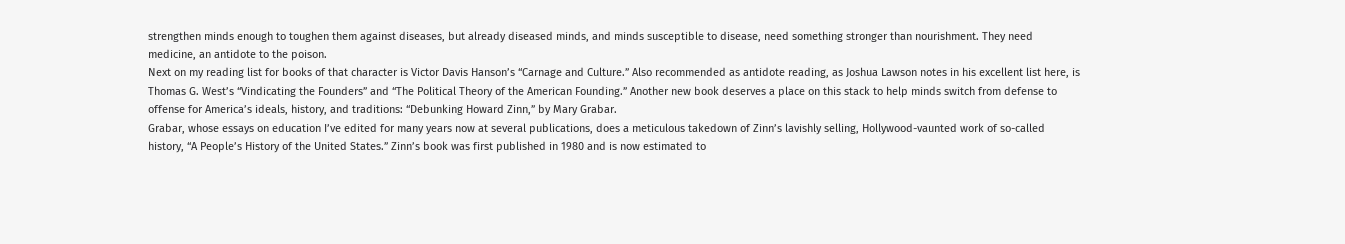strengthen minds enough to toughen them against diseases, but already diseased minds, and minds susceptible to disease, need something stronger than nourishment. They need medicine, an antidote to the poison.
Next on my reading list for books of that character is Victor Davis Hanson’s “Carnage and Culture.” Also recommended as antidote reading, as Joshua Lawson notes in his excellent list here, is Thomas G. West’s “Vindicating the Founders” and “The Political Theory of the American Founding.” Another new book deserves a place on this stack to help minds switch from defense to offense for America’s ideals, history, and traditions: “Debunking Howard Zinn,” by Mary Grabar.
Grabar, whose essays on education I’ve edited for many years now at several publications, does a meticulous takedown of Zinn’s lavishly selling, Hollywood-vaunted work of so-called history, “A People’s History of the United States.” Zinn’s book was first published in 1980 and is now estimated to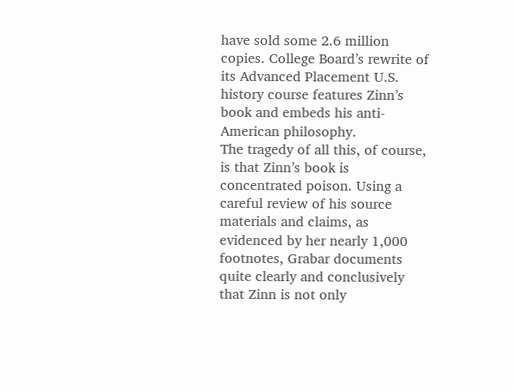have sold some 2.6 million copies. College Board’s rewrite of its Advanced Placement U.S. history course features Zinn’s book and embeds his anti-American philosophy.
The tragedy of all this, of course, is that Zinn’s book is concentrated poison. Using a careful review of his source materials and claims, as evidenced by her nearly 1,000 footnotes, Grabar documents quite clearly and conclusively that Zinn is not only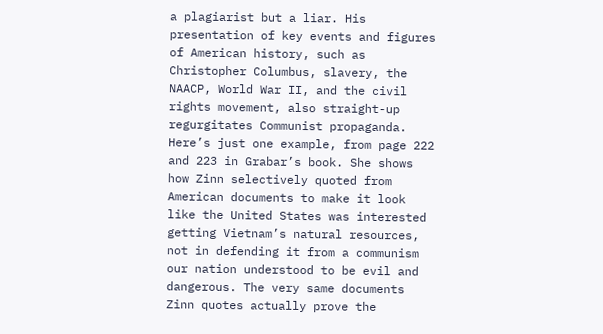a plagiarist but a liar. His presentation of key events and figures of American history, such as Christopher Columbus, slavery, the NAACP, World War II, and the civil rights movement, also straight-up regurgitates Communist propaganda.
Here’s just one example, from page 222 and 223 in Grabar’s book. She shows how Zinn selectively quoted from American documents to make it look like the United States was interested getting Vietnam’s natural resources, not in defending it from a communism our nation understood to be evil and dangerous. The very same documents Zinn quotes actually prove the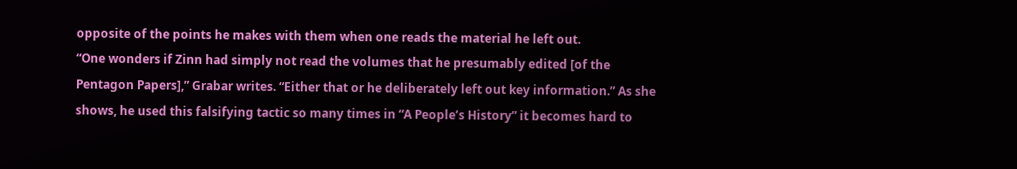opposite of the points he makes with them when one reads the material he left out.
“One wonders if Zinn had simply not read the volumes that he presumably edited [of the Pentagon Papers],” Grabar writes. “Either that or he deliberately left out key information.” As she shows, he used this falsifying tactic so many times in “A People’s History” it becomes hard to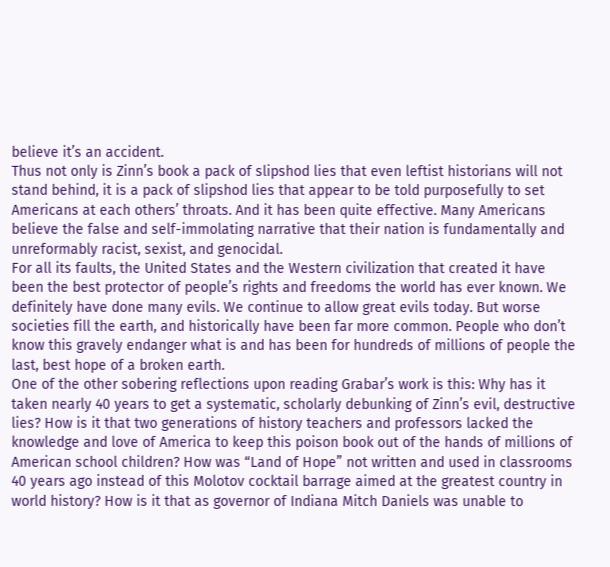believe it’s an accident.
Thus not only is Zinn’s book a pack of slipshod lies that even leftist historians will not stand behind, it is a pack of slipshod lies that appear to be told purposefully to set Americans at each others’ throats. And it has been quite effective. Many Americans believe the false and self-immolating narrative that their nation is fundamentally and unreformably racist, sexist, and genocidal.
For all its faults, the United States and the Western civilization that created it have been the best protector of people’s rights and freedoms the world has ever known. We definitely have done many evils. We continue to allow great evils today. But worse societies fill the earth, and historically have been far more common. People who don’t know this gravely endanger what is and has been for hundreds of millions of people the last, best hope of a broken earth.
One of the other sobering reflections upon reading Grabar’s work is this: Why has it taken nearly 40 years to get a systematic, scholarly debunking of Zinn’s evil, destructive lies? How is it that two generations of history teachers and professors lacked the knowledge and love of America to keep this poison book out of the hands of millions of American school children? How was “Land of Hope” not written and used in classrooms 40 years ago instead of this Molotov cocktail barrage aimed at the greatest country in world history? How is it that as governor of Indiana Mitch Daniels was unable to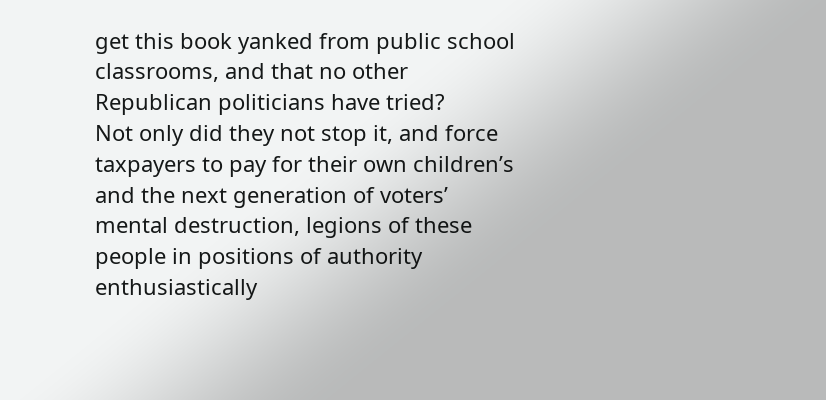get this book yanked from public school classrooms, and that no other Republican politicians have tried?
Not only did they not stop it, and force taxpayers to pay for their own children’s and the next generation of voters’ mental destruction, legions of these people in positions of authority enthusiastically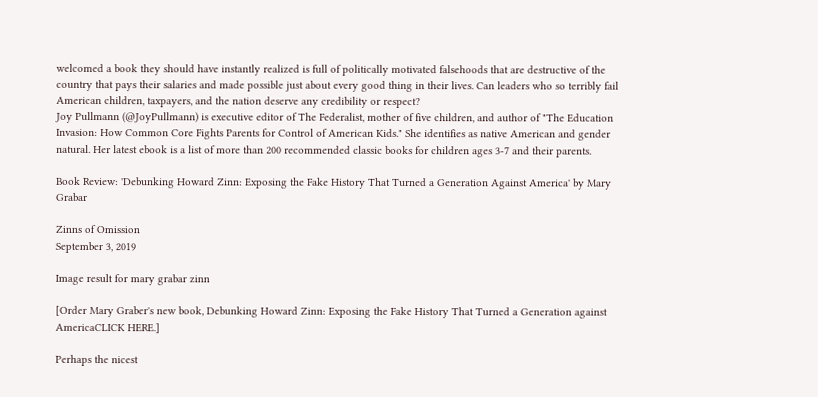welcomed a book they should have instantly realized is full of politically motivated falsehoods that are destructive of the country that pays their salaries and made possible just about every good thing in their lives. Can leaders who so terribly fail American children, taxpayers, and the nation deserve any credibility or respect?
Joy Pullmann (@JoyPullmann) is executive editor of The Federalist, mother of five children, and author of "The Education Invasion: How Common Core Fights Parents for Control of American Kids." She identifies as native American and gender natural. Her latest ebook is a list of more than 200 recommended classic books for children ages 3-7 and their parents.

Book Review: 'Debunking Howard Zinn: Exposing the Fake History That Turned a Generation Against America' by Mary Grabar

Zinns of Omission
September 3, 2019

Image result for mary grabar zinn

[Order Mary Graber's new book, Debunking Howard Zinn: Exposing the Fake History That Turned a Generation against AmericaCLICK HERE.]

Perhaps the nicest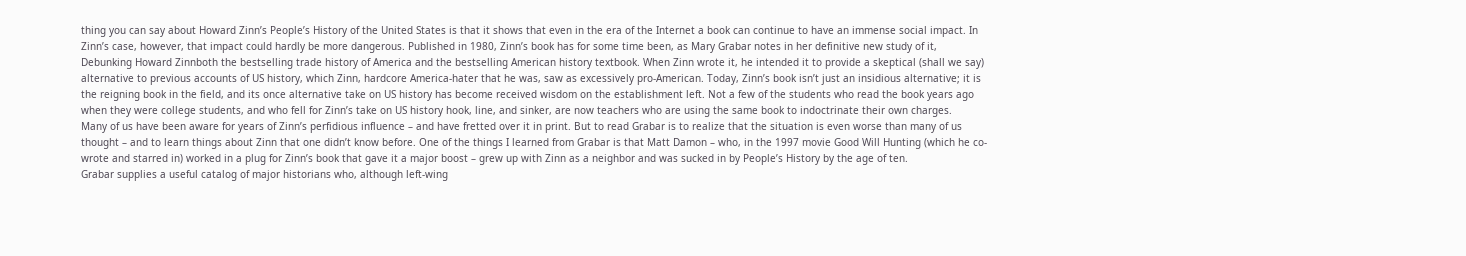thing you can say about Howard Zinn’s People’s History of the United States is that it shows that even in the era of the Internet a book can continue to have an immense social impact. In Zinn’s case, however, that impact could hardly be more dangerous. Published in 1980, Zinn’s book has for some time been, as Mary Grabar notes in her definitive new study of it, Debunking Howard Zinnboth the bestselling trade history of America and the bestselling American history textbook. When Zinn wrote it, he intended it to provide a skeptical (shall we say) alternative to previous accounts of US history, which Zinn, hardcore America-hater that he was, saw as excessively pro-American. Today, Zinn’s book isn’t just an insidious alternative; it is the reigning book in the field, and its once alternative take on US history has become received wisdom on the establishment left. Not a few of the students who read the book years ago when they were college students, and who fell for Zinn’s take on US history hook, line, and sinker, are now teachers who are using the same book to indoctrinate their own charges.
Many of us have been aware for years of Zinn’s perfidious influence – and have fretted over it in print. But to read Grabar is to realize that the situation is even worse than many of us thought – and to learn things about Zinn that one didn’t know before. One of the things I learned from Grabar is that Matt Damon – who, in the 1997 movie Good Will Hunting (which he co-wrote and starred in) worked in a plug for Zinn’s book that gave it a major boost – grew up with Zinn as a neighbor and was sucked in by People’s History by the age of ten.
Grabar supplies a useful catalog of major historians who, although left-wing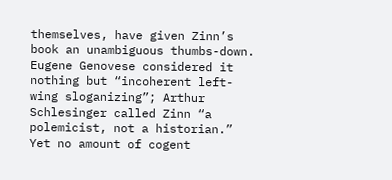themselves, have given Zinn’s book an unambiguous thumbs-down. Eugene Genovese considered it nothing but “incoherent left-wing sloganizing”; Arthur Schlesinger called Zinn “a polemicist, not a historian.” Yet no amount of cogent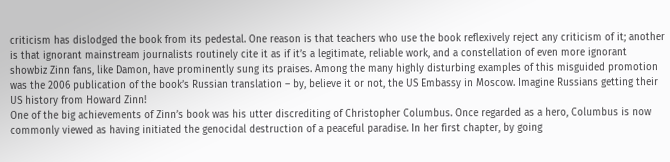criticism has dislodged the book from its pedestal. One reason is that teachers who use the book reflexively reject any criticism of it; another is that ignorant mainstream journalists routinely cite it as if it’s a legitimate, reliable work, and a constellation of even more ignorant showbiz Zinn fans, like Damon, have prominently sung its praises. Among the many highly disturbing examples of this misguided promotion was the 2006 publication of the book’s Russian translation – by, believe it or not, the US Embassy in Moscow. Imagine Russians getting their US history from Howard Zinn!
One of the big achievements of Zinn’s book was his utter discrediting of Christopher Columbus. Once regarded as a hero, Columbus is now commonly viewed as having initiated the genocidal destruction of a peaceful paradise. In her first chapter, by going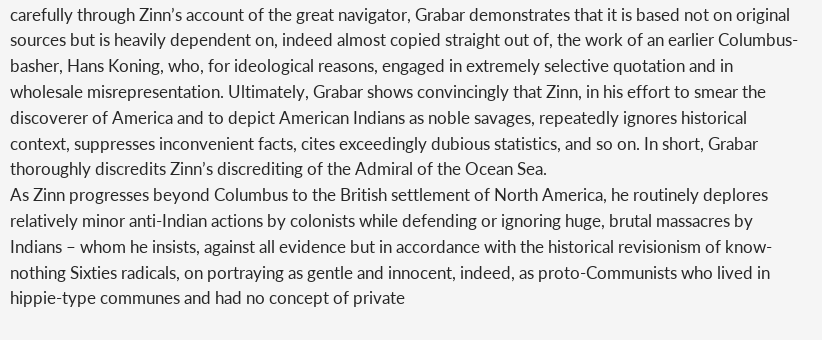carefully through Zinn’s account of the great navigator, Grabar demonstrates that it is based not on original sources but is heavily dependent on, indeed almost copied straight out of, the work of an earlier Columbus-basher, Hans Koning, who, for ideological reasons, engaged in extremely selective quotation and in wholesale misrepresentation. Ultimately, Grabar shows convincingly that Zinn, in his effort to smear the discoverer of America and to depict American Indians as noble savages, repeatedly ignores historical context, suppresses inconvenient facts, cites exceedingly dubious statistics, and so on. In short, Grabar thoroughly discredits Zinn’s discrediting of the Admiral of the Ocean Sea.
As Zinn progresses beyond Columbus to the British settlement of North America, he routinely deplores relatively minor anti-Indian actions by colonists while defending or ignoring huge, brutal massacres by Indians – whom he insists, against all evidence but in accordance with the historical revisionism of know-nothing Sixties radicals, on portraying as gentle and innocent, indeed, as proto-Communists who lived in hippie-type communes and had no concept of private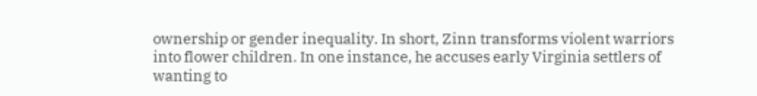ownership or gender inequality. In short, Zinn transforms violent warriors into flower children. In one instance, he accuses early Virginia settlers of wanting to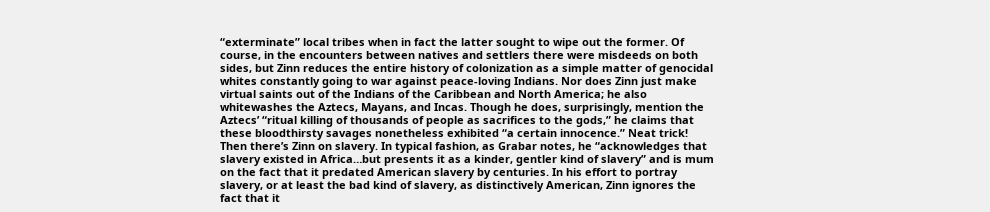“exterminate” local tribes when in fact the latter sought to wipe out the former. Of course, in the encounters between natives and settlers there were misdeeds on both sides, but Zinn reduces the entire history of colonization as a simple matter of genocidal whites constantly going to war against peace-loving Indians. Nor does Zinn just make virtual saints out of the Indians of the Caribbean and North America; he also whitewashes the Aztecs, Mayans, and Incas. Though he does, surprisingly, mention the Aztecs’ “ritual killing of thousands of people as sacrifices to the gods,” he claims that these bloodthirsty savages nonetheless exhibited “a certain innocence.” Neat trick!
Then there’s Zinn on slavery. In typical fashion, as Grabar notes, he “acknowledges that slavery existed in Africa…but presents it as a kinder, gentler kind of slavery” and is mum on the fact that it predated American slavery by centuries. In his effort to portray slavery, or at least the bad kind of slavery, as distinctively American, Zinn ignores the fact that it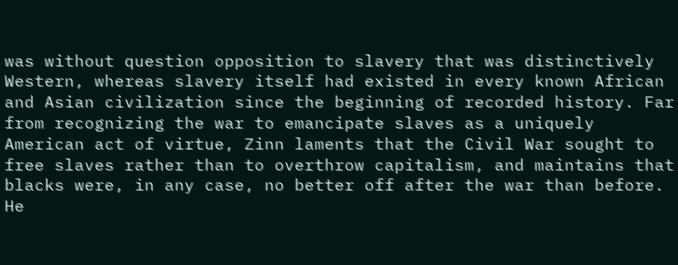was without question opposition to slavery that was distinctively Western, whereas slavery itself had existed in every known African and Asian civilization since the beginning of recorded history. Far from recognizing the war to emancipate slaves as a uniquely American act of virtue, Zinn laments that the Civil War sought to free slaves rather than to overthrow capitalism, and maintains that blacks were, in any case, no better off after the war than before. He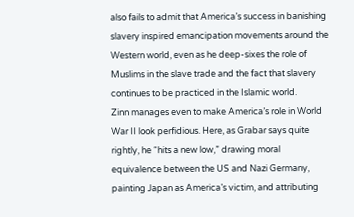also fails to admit that America’s success in banishing slavery inspired emancipation movements around the Western world, even as he deep-sixes the role of Muslims in the slave trade and the fact that slavery continues to be practiced in the Islamic world.
Zinn manages even to make America’s role in World War II look perfidious. Here, as Grabar says quite rightly, he “hits a new low,” drawing moral equivalence between the US and Nazi Germany, painting Japan as America’s victim, and attributing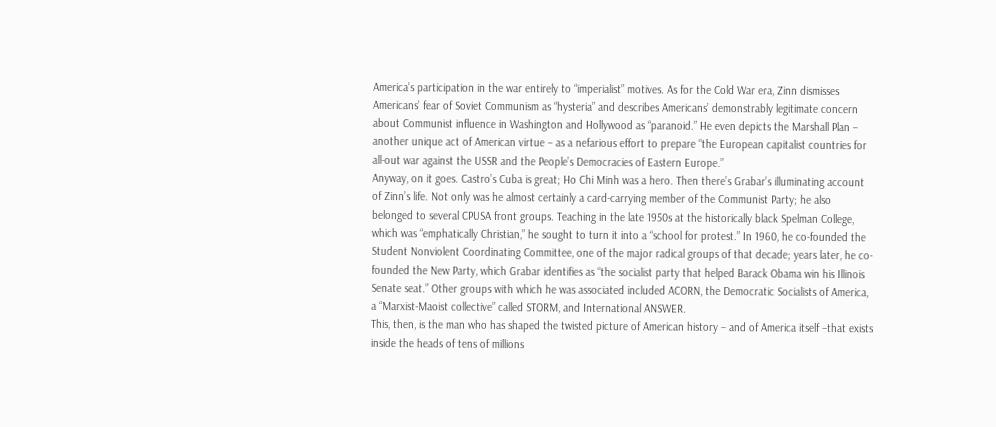America’s participation in the war entirely to “imperialist” motives. As for the Cold War era, Zinn dismisses Americans’ fear of Soviet Communism as “hysteria” and describes Americans’ demonstrably legitimate concern about Communist influence in Washington and Hollywood as “paranoid.” He even depicts the Marshall Plan – another unique act of American virtue – as a nefarious effort to prepare “the European capitalist countries for all-out war against the USSR and the People’s Democracies of Eastern Europe.”
Anyway, on it goes. Castro’s Cuba is great; Ho Chi Minh was a hero. Then there’s Grabar’s illuminating account of Zinn’s life. Not only was he almost certainly a card-carrying member of the Communist Party; he also belonged to several CPUSA front groups. Teaching in the late 1950s at the historically black Spelman College, which was “emphatically Christian,” he sought to turn it into a “school for protest.” In 1960, he co-founded the Student Nonviolent Coordinating Committee, one of the major radical groups of that decade; years later, he co-founded the New Party, which Grabar identifies as “the socialist party that helped Barack Obama win his Illinois Senate seat.” Other groups with which he was associated included ACORN, the Democratic Socialists of America, a “Marxist-Maoist collective” called STORM, and International ANSWER.
This, then, is the man who has shaped the twisted picture of American history – and of America itself –that exists inside the heads of tens of millions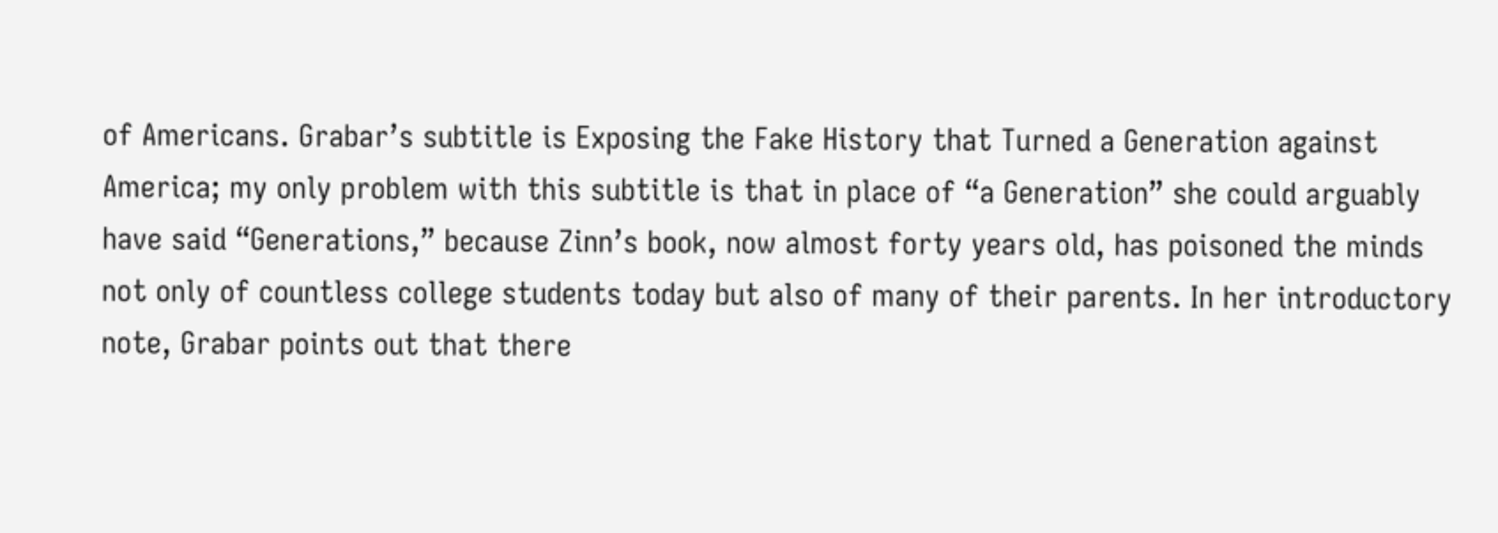of Americans. Grabar’s subtitle is Exposing the Fake History that Turned a Generation against America; my only problem with this subtitle is that in place of “a Generation” she could arguably have said “Generations,” because Zinn’s book, now almost forty years old, has poisoned the minds not only of countless college students today but also of many of their parents. In her introductory note, Grabar points out that there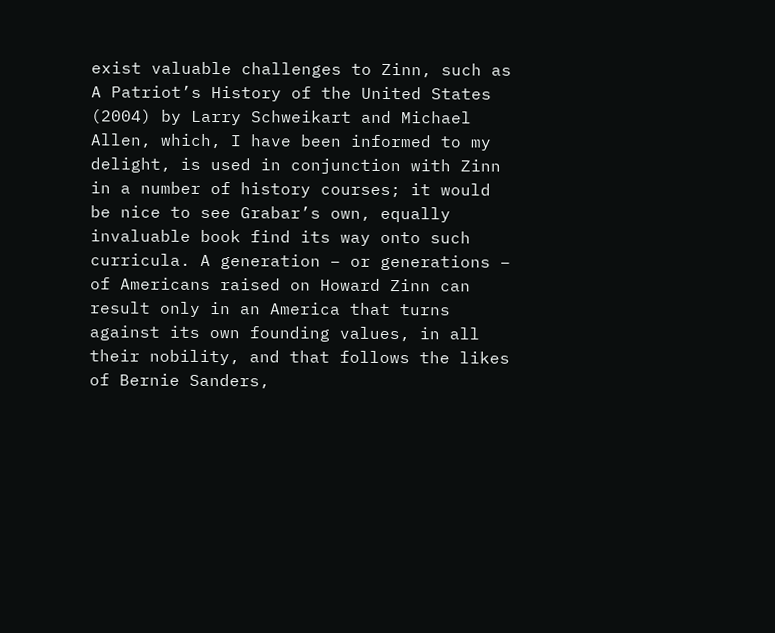exist valuable challenges to Zinn, such as A Patriot’s History of the United States (2004) by Larry Schweikart and Michael Allen, which, I have been informed to my delight, is used in conjunction with Zinn in a number of history courses; it would be nice to see Grabar’s own, equally invaluable book find its way onto such curricula. A generation – or generations – of Americans raised on Howard Zinn can result only in an America that turns against its own founding values, in all their nobility, and that follows the likes of Bernie Sanders,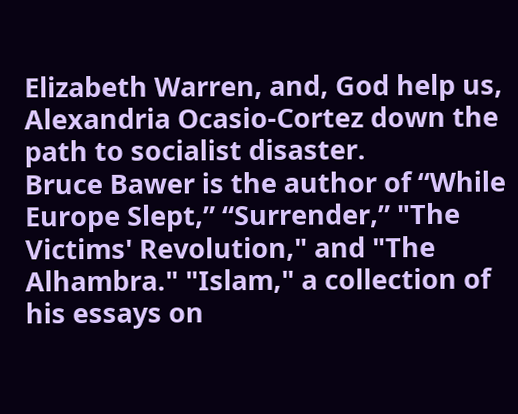Elizabeth Warren, and, God help us, Alexandria Ocasio-Cortez down the path to socialist disaster.
Bruce Bawer is the author of “While Europe Slept,” “Surrender,” "The Victims' Revolution," and "The Alhambra." "Islam," a collection of his essays on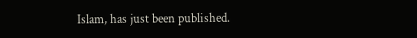Islam, has just been published.